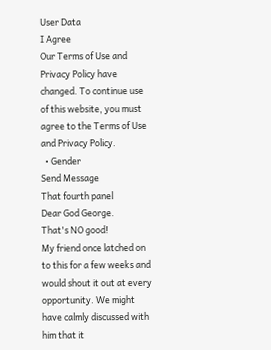User Data
I Agree
Our Terms of Use and Privacy Policy have changed. To continue use of this website, you must agree to the Terms of Use and Privacy Policy.
  • Gender
Send Message
That fourth panel
Dear God George.
That's NO good!
My friend once latched on to this for a few weeks and would shout it out at every opportunity. We might have calmly discussed with him that it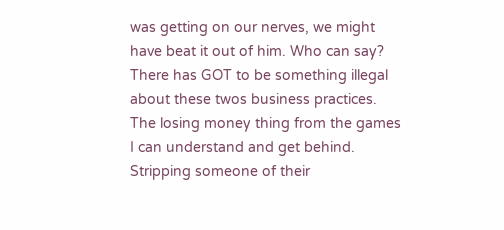was getting on our nerves, we might have beat it out of him. Who can say?
There has GOT to be something illegal about these twos business practices. The losing money thing from the games I can understand and get behind. Stripping someone of their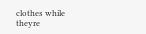clothes while theyre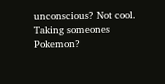unconscious? Not cool. Taking someones Pokemon?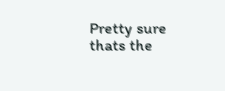Pretty sure thats the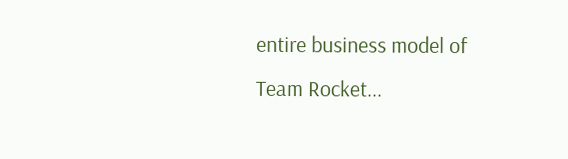entire business model of Team Rocket...